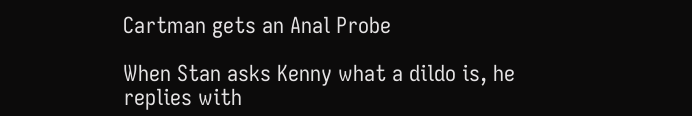Cartman gets an Anal Probe

When Stan asks Kenny what a dildo is, he replies with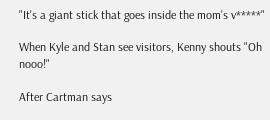"It's a giant stick that goes inside the mom's v*****"

When Kyle and Stan see visitors, Kenny shouts "Oh nooo!"

After Cartman says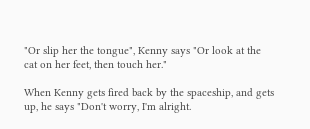"Or slip her the tongue", Kenny says "Or look at the cat on her feet, then touch her."

When Kenny gets fired back by the spaceship, and gets up, he says "Don't worry, I'm alright.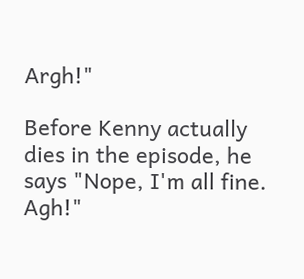Argh!"

Before Kenny actually dies in the episode, he says "Nope, I'm all fine. Agh!"